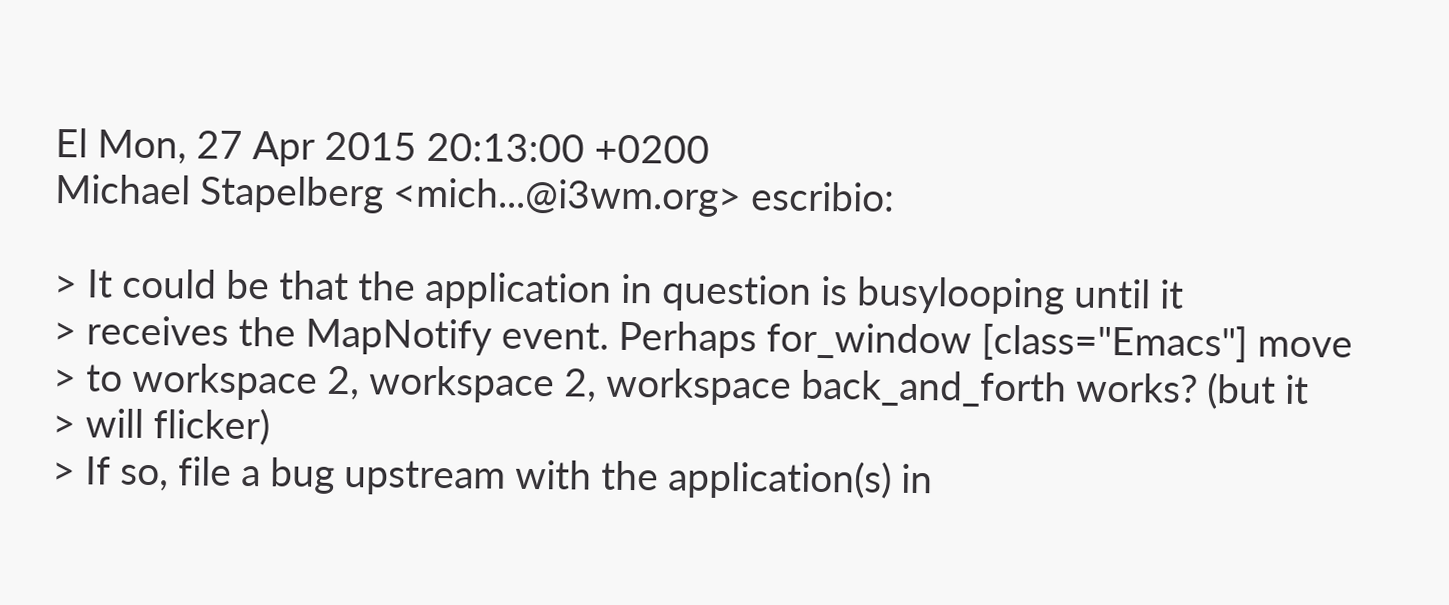El Mon, 27 Apr 2015 20:13:00 +0200
Michael Stapelberg <mich...@i3wm.org> escribio:

> It could be that the application in question is busylooping until it
> receives the MapNotify event. Perhaps for_window [class="Emacs"] move
> to workspace 2, workspace 2, workspace back_and_forth works? (but it
> will flicker)
> If so, file a bug upstream with the application(s) in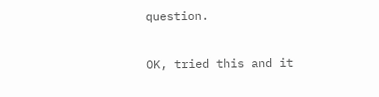question.

OK, tried this and it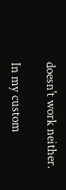doesn't work neither.

In my custom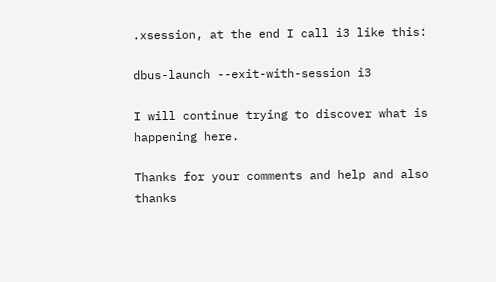.xsession, at the end I call i3 like this:

dbus-launch --exit-with-session i3

I will continue trying to discover what is happening here.

Thanks for your comments and help and also thanks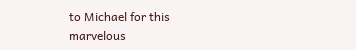to Michael for this
marvelous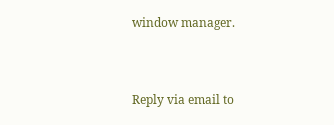window manager.


Reply via email to